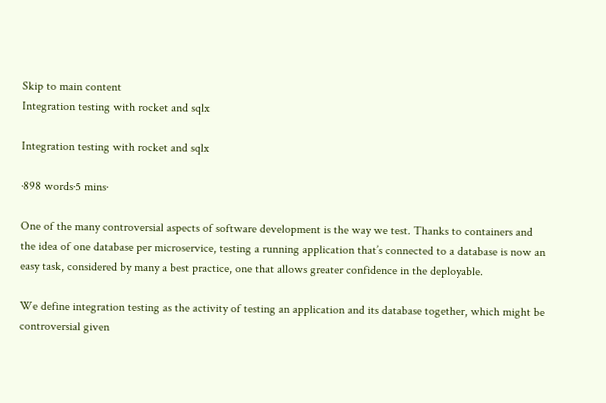Skip to main content
Integration testing with rocket and sqlx

Integration testing with rocket and sqlx

·898 words·5 mins·

One of the many controversial aspects of software development is the way we test. Thanks to containers and the idea of one database per microservice, testing a running application that’s connected to a database is now an easy task, considered by many a best practice, one that allows greater confidence in the deployable.

We define integration testing as the activity of testing an application and its database together, which might be controversial given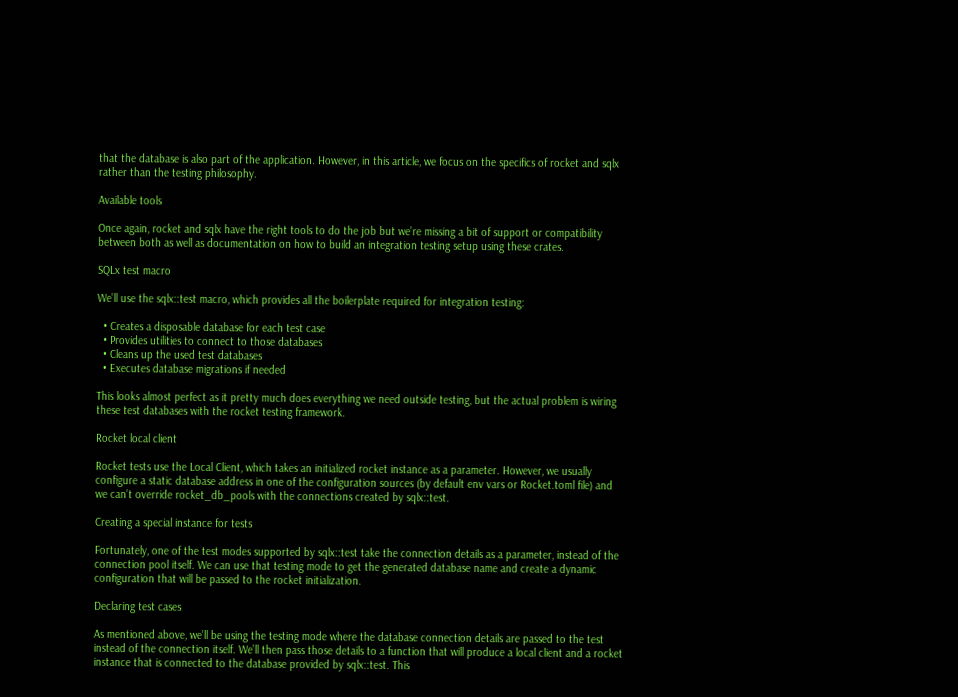that the database is also part of the application. However, in this article, we focus on the specifics of rocket and sqlx rather than the testing philosophy.

Available tools

Once again, rocket and sqlx have the right tools to do the job but we’re missing a bit of support or compatibility between both as well as documentation on how to build an integration testing setup using these crates.

SQLx test macro

We’ll use the sqlx::test macro, which provides all the boilerplate required for integration testing:

  • Creates a disposable database for each test case
  • Provides utilities to connect to those databases
  • Cleans up the used test databases
  • Executes database migrations if needed

This looks almost perfect as it pretty much does everything we need outside testing, but the actual problem is wiring these test databases with the rocket testing framework.

Rocket local client

Rocket tests use the Local Client, which takes an initialized rocket instance as a parameter. However, we usually configure a static database address in one of the configuration sources (by default env vars or Rocket.toml file) and we can’t override rocket_db_pools with the connections created by sqlx::test.

Creating a special instance for tests

Fortunately, one of the test modes supported by sqlx::test take the connection details as a parameter, instead of the connection pool itself. We can use that testing mode to get the generated database name and create a dynamic configuration that will be passed to the rocket initialization.

Declaring test cases

As mentioned above, we’ll be using the testing mode where the database connection details are passed to the test instead of the connection itself. We’ll then pass those details to a function that will produce a local client and a rocket instance that is connected to the database provided by sqlx::test. This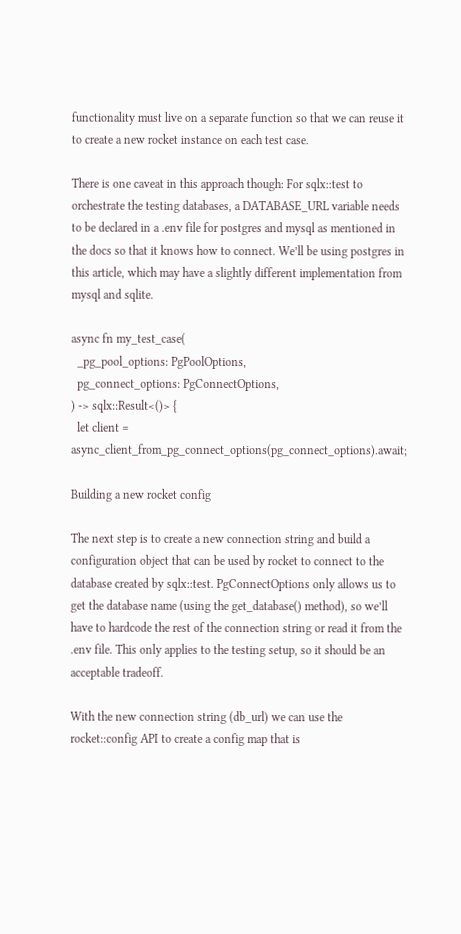functionality must live on a separate function so that we can reuse it to create a new rocket instance on each test case.

There is one caveat in this approach though: For sqlx::test to orchestrate the testing databases, a DATABASE_URL variable needs to be declared in a .env file for postgres and mysql as mentioned in the docs so that it knows how to connect. We’ll be using postgres in this article, which may have a slightly different implementation from mysql and sqlite.

async fn my_test_case(
  _pg_pool_options: PgPoolOptions,
  pg_connect_options: PgConnectOptions,
) -> sqlx::Result<()> {
  let client = async_client_from_pg_connect_options(pg_connect_options).await;

Building a new rocket config

The next step is to create a new connection string and build a configuration object that can be used by rocket to connect to the database created by sqlx::test. PgConnectOptions only allows us to get the database name (using the get_database() method), so we’ll have to hardcode the rest of the connection string or read it from the .env file. This only applies to the testing setup, so it should be an acceptable tradeoff.

With the new connection string (db_url) we can use the rocket::config API to create a config map that is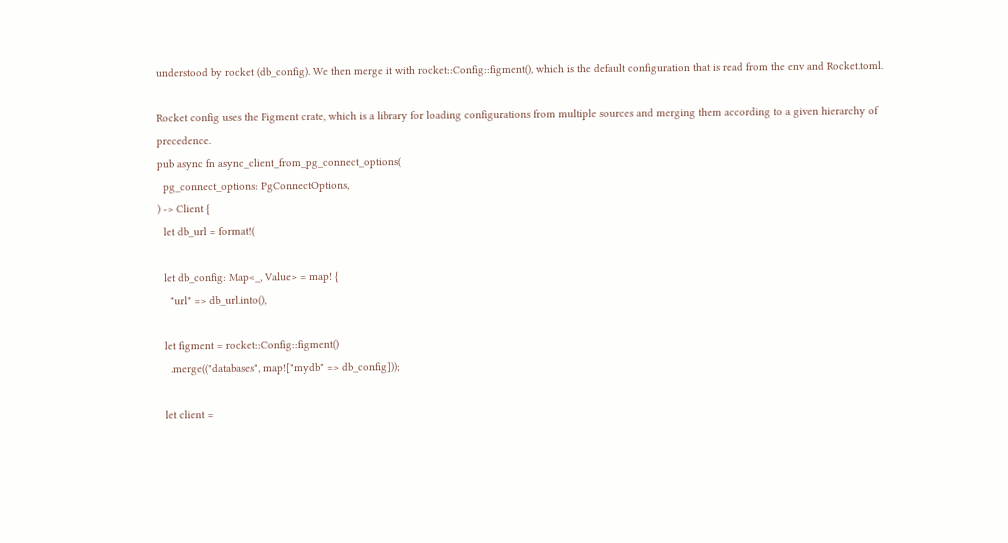understood by rocket (db_config). We then merge it with rocket::Config::figment(), which is the default configuration that is read from the env and Rocket.toml.

Rocket config uses the Figment crate, which is a library for loading configurations from multiple sources and merging them according to a given hierarchy of precedence.
pub async fn async_client_from_pg_connect_options(
  pg_connect_options: PgConnectOptions,
) -> Client {
  let db_url = format!(

  let db_config: Map<_, Value> = map! {
    "url" => db_url.into(),

  let figment = rocket::Config::figment()
    .merge(("databases", map!["mydb" => db_config]));

  let client =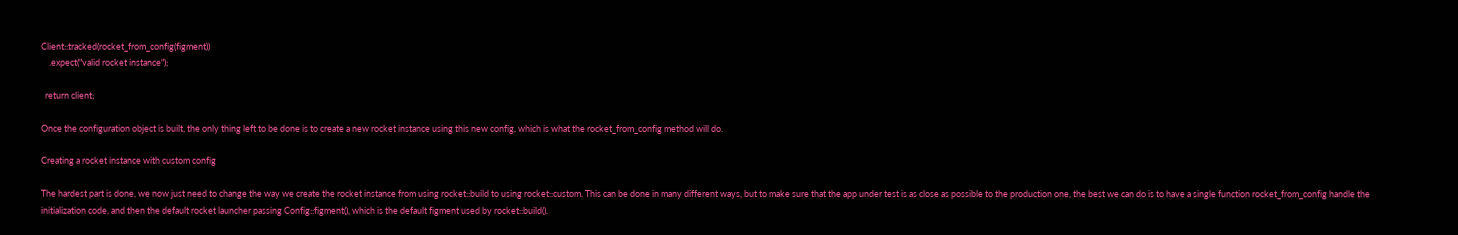Client::tracked(rocket_from_config(figment))
    .expect("valid rocket instance");

  return client;

Once the configuration object is built, the only thing left to be done is to create a new rocket instance using this new config, which is what the rocket_from_config method will do.

Creating a rocket instance with custom config

The hardest part is done, we now just need to change the way we create the rocket instance from using rocket::build to using rocket::custom. This can be done in many different ways, but to make sure that the app under test is as close as possible to the production one, the best we can do is to have a single function rocket_from_config handle the initialization code, and then the default rocket launcher passing Config::figment(), which is the default figment used by rocket::build().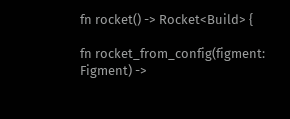fn rocket() -> Rocket<Build> {

fn rocket_from_config(figment: Figment) ->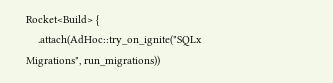Rocket<Build> {
    .attach(AdHoc::try_on_ignite("SQLx Migrations", run_migrations))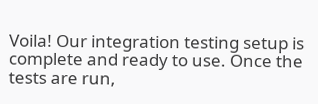Voila! Our integration testing setup is complete and ready to use. Once the tests are run,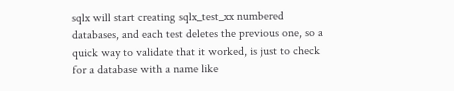sqlx will start creating sqlx_test_xx numbered databases, and each test deletes the previous one, so a quick way to validate that it worked, is just to check for a database with a name like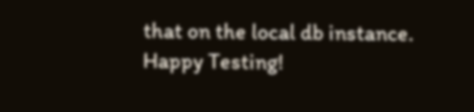that on the local db instance. Happy Testing!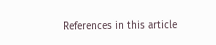References in this article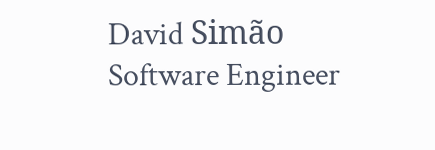David Simão
Software Engineer